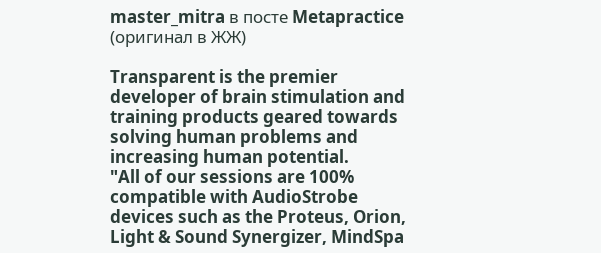master_mitra в посте Metapractice (оригинал в ЖЖ)

Transparent is the premier developer of brain stimulation and training products geared towards solving human problems and increasing human potential.
"All of our sessions are 100% compatible with AudioStrobe devices such as the Proteus, Orion, Light & Sound Synergizer, MindSpa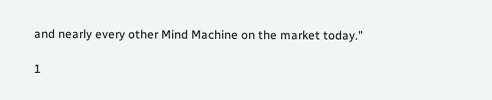and nearly every other Mind Machine on the market today."

1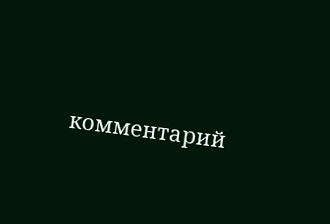комментарий